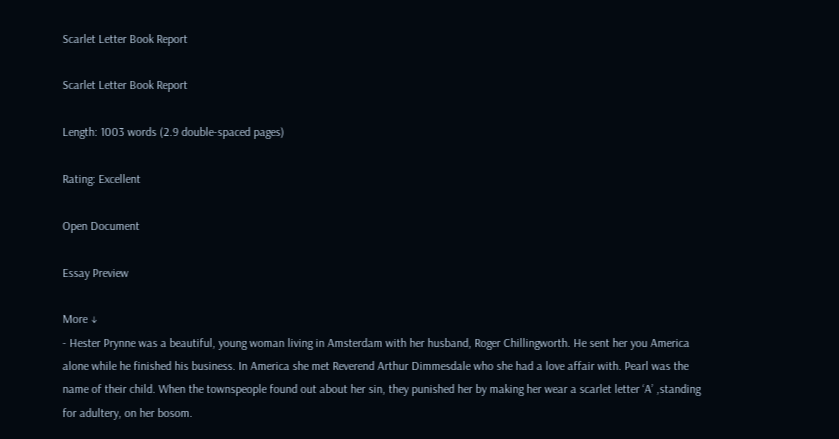Scarlet Letter Book Report

Scarlet Letter Book Report

Length: 1003 words (2.9 double-spaced pages)

Rating: Excellent

Open Document

Essay Preview

More ↓
- Hester Prynne was a beautiful, young woman living in Amsterdam with her husband, Roger Chillingworth. He sent her you America alone while he finished his business. In America she met Reverend Arthur Dimmesdale who she had a love affair with. Pearl was the name of their child. When the townspeople found out about her sin, they punished her by making her wear a scarlet letter ‘A’ ,standing for adultery, on her bosom.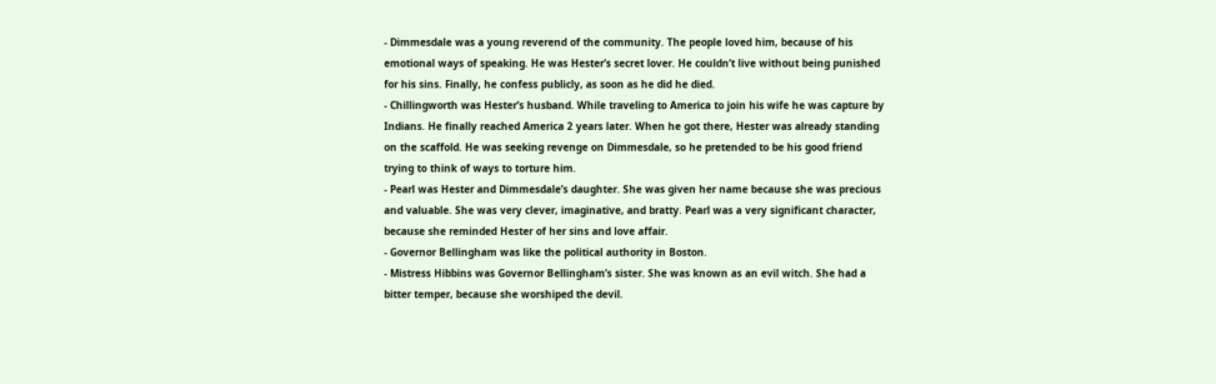- Dimmesdale was a young reverend of the community. The people loved him, because of his emotional ways of speaking. He was Hester’s secret lover. He couldn’t live without being punished for his sins. Finally, he confess publicly, as soon as he did he died.
- Chillingworth was Hester’s husband. While traveling to America to join his wife he was capture by Indians. He finally reached America 2 years later. When he got there, Hester was already standing on the scaffold. He was seeking revenge on Dimmesdale, so he pretended to be his good friend trying to think of ways to torture him.
- Pearl was Hester and Dimmesdale’s daughter. She was given her name because she was precious and valuable. She was very clever, imaginative, and bratty. Pearl was a very significant character, because she reminded Hester of her sins and love affair.
- Governor Bellingham was like the political authority in Boston.
- Mistress Hibbins was Governor Bellingham’s sister. She was known as an evil witch. She had a bitter temper, because she worshiped the devil.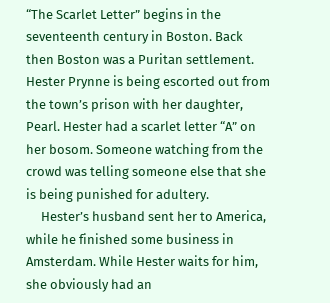“The Scarlet Letter” begins in the seventeenth century in Boston. Back then Boston was a Puritan settlement. Hester Prynne is being escorted out from the town’s prison with her daughter, Pearl. Hester had a scarlet letter “A” on her bosom. Someone watching from the crowd was telling someone else that she is being punished for adultery.
     Hester’s husband sent her to America, while he finished some business in Amsterdam. While Hester waits for him, she obviously had an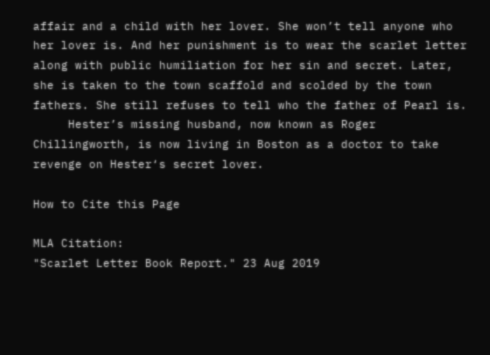affair and a child with her lover. She won’t tell anyone who her lover is. And her punishment is to wear the scarlet letter along with public humiliation for her sin and secret. Later, she is taken to the town scaffold and scolded by the town fathers. She still refuses to tell who the father of Pearl is.
     Hester’s missing husband, now known as Roger Chillingworth, is now living in Boston as a doctor to take revenge on Hester‘s secret lover.

How to Cite this Page

MLA Citation:
"Scarlet Letter Book Report." 23 Aug 2019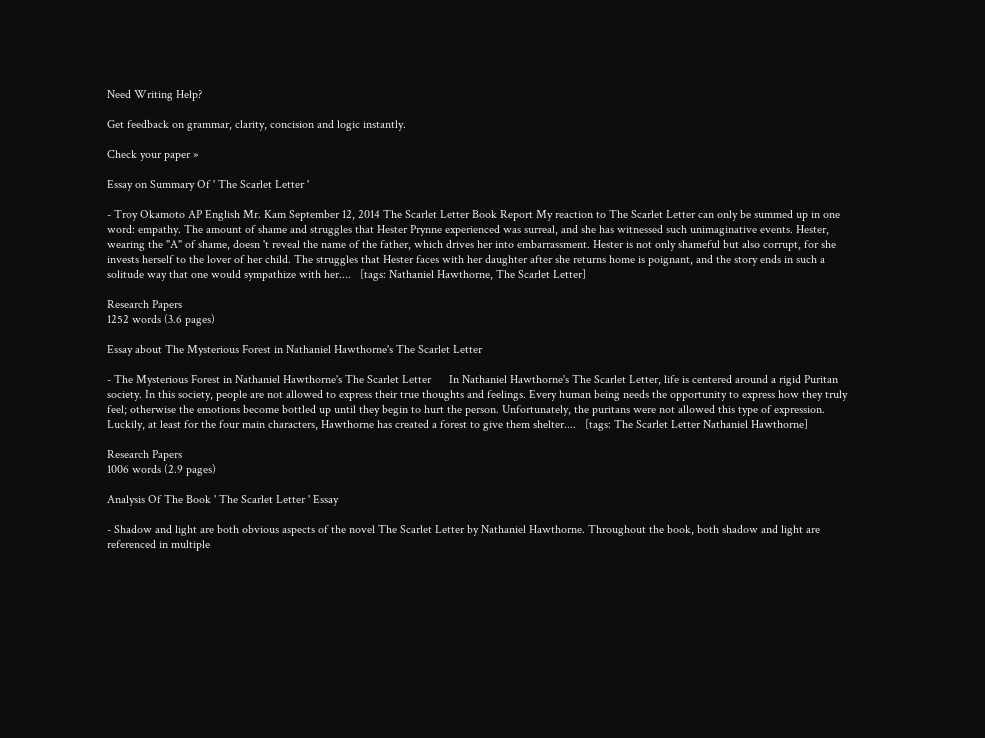Need Writing Help?

Get feedback on grammar, clarity, concision and logic instantly.

Check your paper »

Essay on Summary Of ' The Scarlet Letter '

- Troy Okamoto AP English Mr. Kam September 12, 2014 The Scarlet Letter Book Report My reaction to The Scarlet Letter can only be summed up in one word: empathy. The amount of shame and struggles that Hester Prynne experienced was surreal, and she has witnessed such unimaginative events. Hester, wearing the "A" of shame, doesn 't reveal the name of the father, which drives her into embarrassment. Hester is not only shameful but also corrupt, for she invests herself to the lover of her child. The struggles that Hester faces with her daughter after she returns home is poignant, and the story ends in such a solitude way that one would sympathize with her....   [tags: Nathaniel Hawthorne, The Scarlet Letter]

Research Papers
1252 words (3.6 pages)

Essay about The Mysterious Forest in Nathaniel Hawthorne's The Scarlet Letter

- The Mysterious Forest in Nathaniel Hawthorne's The Scarlet Letter      In Nathaniel Hawthorne's The Scarlet Letter, life is centered around a rigid Puritan society. In this society, people are not allowed to express their true thoughts and feelings. Every human being needs the opportunity to express how they truly feel; otherwise the emotions become bottled up until they begin to hurt the person. Unfortunately, the puritans were not allowed this type of expression. Luckily, at least for the four main characters, Hawthorne has created a forest to give them shelter....   [tags: The Scarlet Letter Nathaniel Hawthorne]

Research Papers
1006 words (2.9 pages)

Analysis Of The Book ' The Scarlet Letter ' Essay

- Shadow and light are both obvious aspects of the novel The Scarlet Letter by Nathaniel Hawthorne. Throughout the book, both shadow and light are referenced in multiple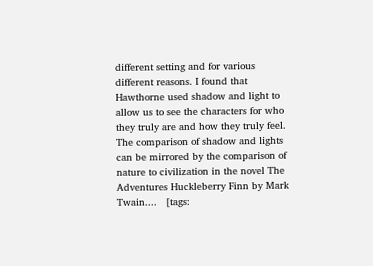different setting and for various different reasons. I found that Hawthorne used shadow and light to allow us to see the characters for who they truly are and how they truly feel. The comparison of shadow and lights can be mirrored by the comparison of nature to civilization in the novel The Adventures Huckleberry Finn by Mark Twain....   [tags: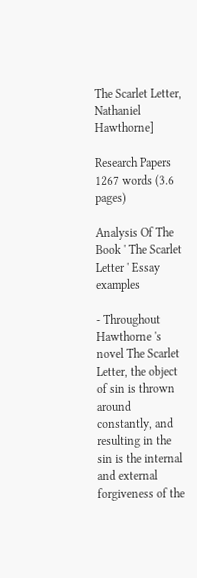The Scarlet Letter, Nathaniel Hawthorne]

Research Papers
1267 words (3.6 pages)

Analysis Of The Book ' The Scarlet Letter ' Essay examples

- Throughout Hawthorne 's novel The Scarlet Letter, the object of sin is thrown around constantly, and resulting in the sin is the internal and external forgiveness of the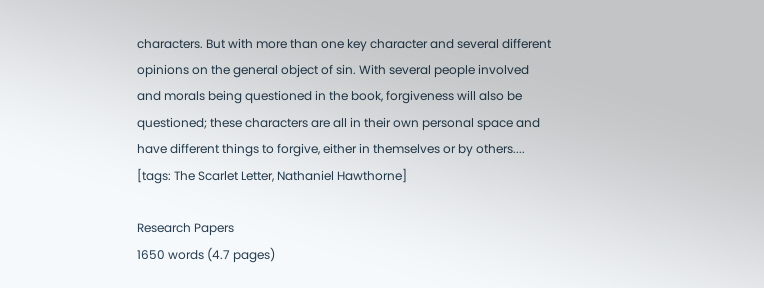characters. But with more than one key character and several different opinions on the general object of sin. With several people involved and morals being questioned in the book, forgiveness will also be questioned; these characters are all in their own personal space and have different things to forgive, either in themselves or by others....   [tags: The Scarlet Letter, Nathaniel Hawthorne]

Research Papers
1650 words (4.7 pages)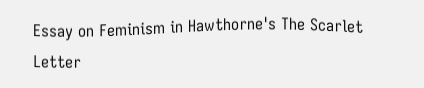Essay on Feminism in Hawthorne's The Scarlet Letter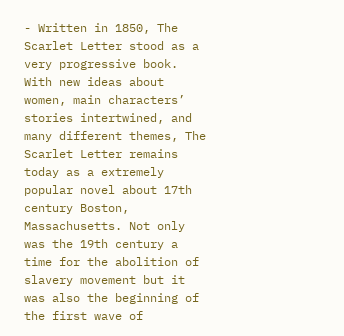- Written in 1850, The Scarlet Letter stood as a very progressive book. With new ideas about women, main characters’ stories intertwined, and many different themes, The Scarlet Letter remains today as a extremely popular novel about 17th century Boston, Massachusetts. Not only was the 19th century a time for the abolition of slavery movement but it was also the beginning of the first wave of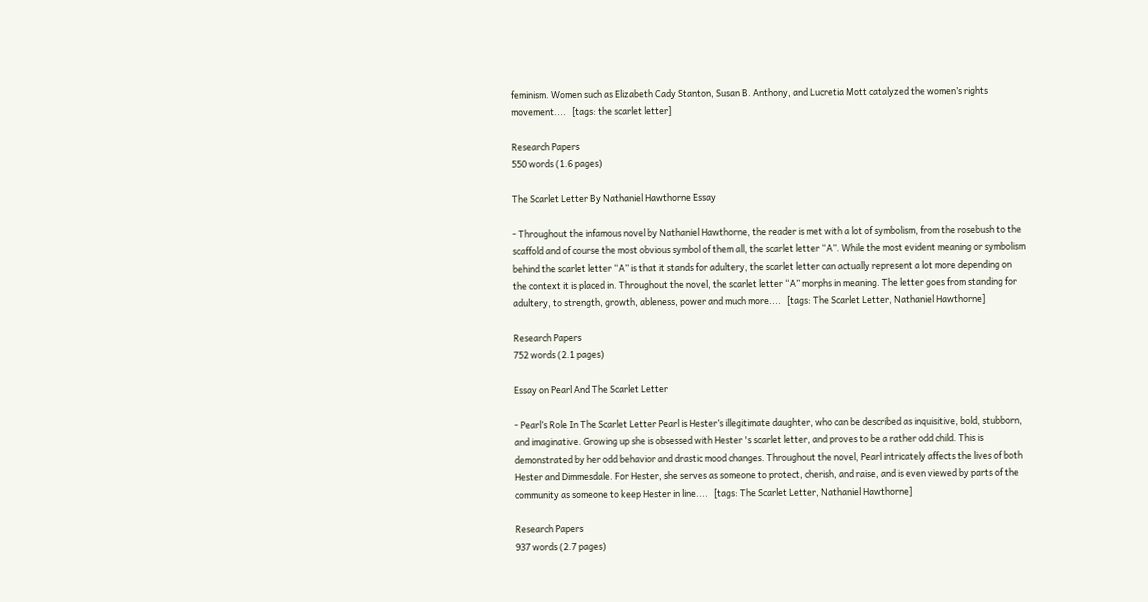feminism. Women such as Elizabeth Cady Stanton, Susan B. Anthony, and Lucretia Mott catalyzed the women’s rights movement....   [tags: the scarlet letter]

Research Papers
550 words (1.6 pages)

The Scarlet Letter By Nathaniel Hawthorne Essay

- Throughout the infamous novel by Nathaniel Hawthorne, the reader is met with a lot of symbolism, from the rosebush to the scaffold and of course the most obvious symbol of them all, the scarlet letter “A”. While the most evident meaning or symbolism behind the scarlet letter “A” is that it stands for adultery, the scarlet letter can actually represent a lot more depending on the context it is placed in. Throughout the novel, the scarlet letter “A” morphs in meaning. The letter goes from standing for adultery, to strength, growth, ableness, power and much more....   [tags: The Scarlet Letter, Nathaniel Hawthorne]

Research Papers
752 words (2.1 pages)

Essay on Pearl And The Scarlet Letter

- Pearl’s Role In The Scarlet Letter Pearl is Hester’s illegitimate daughter, who can be described as inquisitive, bold, stubborn, and imaginative. Growing up she is obsessed with Hester 's scarlet letter, and proves to be a rather odd child. This is demonstrated by her odd behavior and drastic mood changes. Throughout the novel, Pearl intricately affects the lives of both Hester and Dimmesdale. For Hester, she serves as someone to protect, cherish, and raise, and is even viewed by parts of the community as someone to keep Hester in line....   [tags: The Scarlet Letter, Nathaniel Hawthorne]

Research Papers
937 words (2.7 pages)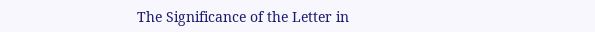The Significance of the Letter in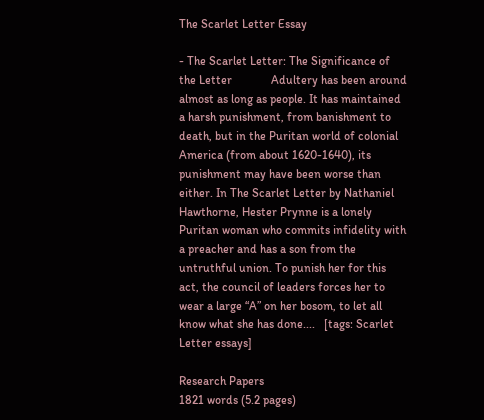The Scarlet Letter Essay

- The Scarlet Letter: The Significance of the Letter             Adultery has been around almost as long as people. It has maintained a harsh punishment, from banishment to death, but in the Puritan world of colonial America (from about 1620-1640), its punishment may have been worse than either. In The Scarlet Letter by Nathaniel Hawthorne, Hester Prynne is a lonely Puritan woman who commits infidelity with a preacher and has a son from the untruthful union. To punish her for this act, the council of leaders forces her to wear a large “A” on her bosom, to let all know what she has done....   [tags: Scarlet Letter essays]

Research Papers
1821 words (5.2 pages)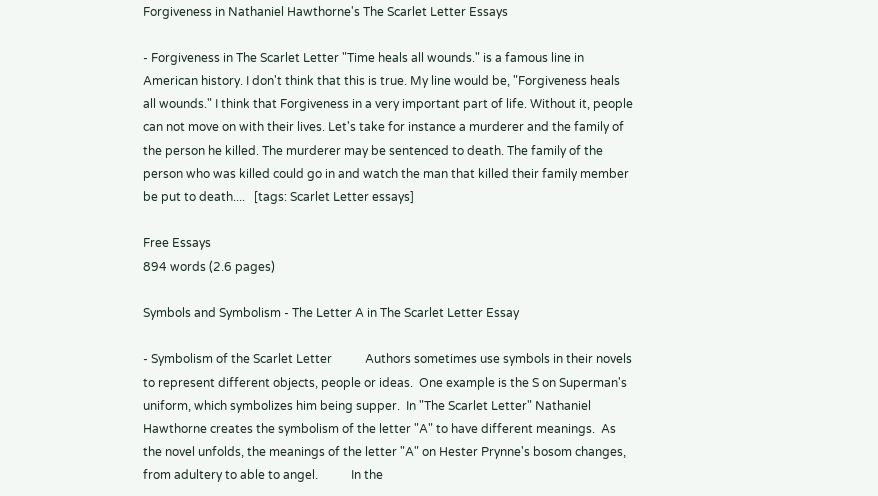Forgiveness in Nathaniel Hawthorne's The Scarlet Letter Essays

- Forgiveness in The Scarlet Letter "Time heals all wounds." is a famous line in American history. I don't think that this is true. My line would be, "Forgiveness heals all wounds." I think that Forgiveness in a very important part of life. Without it, people can not move on with their lives. Let's take for instance a murderer and the family of the person he killed. The murderer may be sentenced to death. The family of the person who was killed could go in and watch the man that killed their family member be put to death....   [tags: Scarlet Letter essays]

Free Essays
894 words (2.6 pages)

Symbols and Symbolism - The Letter A in The Scarlet Letter Essay

- Symbolism of the Scarlet Letter           Authors sometimes use symbols in their novels to represent different objects, people or ideas.  One example is the S on Superman's uniform, which symbolizes him being supper.  In "The Scarlet Letter" Nathaniel Hawthorne creates the symbolism of the letter "A" to have different meanings.  As the novel unfolds, the meanings of the letter "A" on Hester Prynne's bosom changes, from adultery to able to angel.           In the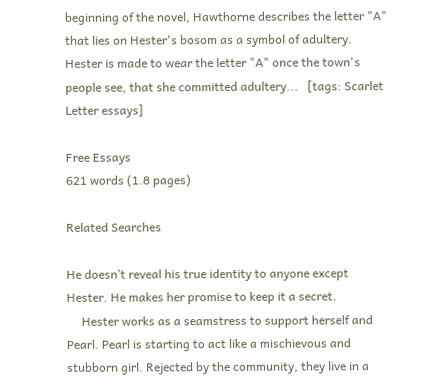beginning of the novel, Hawthorne describes the letter "A" that lies on Hester's bosom as a symbol of adultery.  Hester is made to wear the letter "A" once the town's people see, that she committed adultery...   [tags: Scarlet Letter essays]

Free Essays
621 words (1.8 pages)

Related Searches

He doesn’t reveal his true identity to anyone except Hester. He makes her promise to keep it a secret.
     Hester works as a seamstress to support herself and Pearl. Pearl is starting to act like a mischievous and stubborn girl. Rejected by the community, they live in a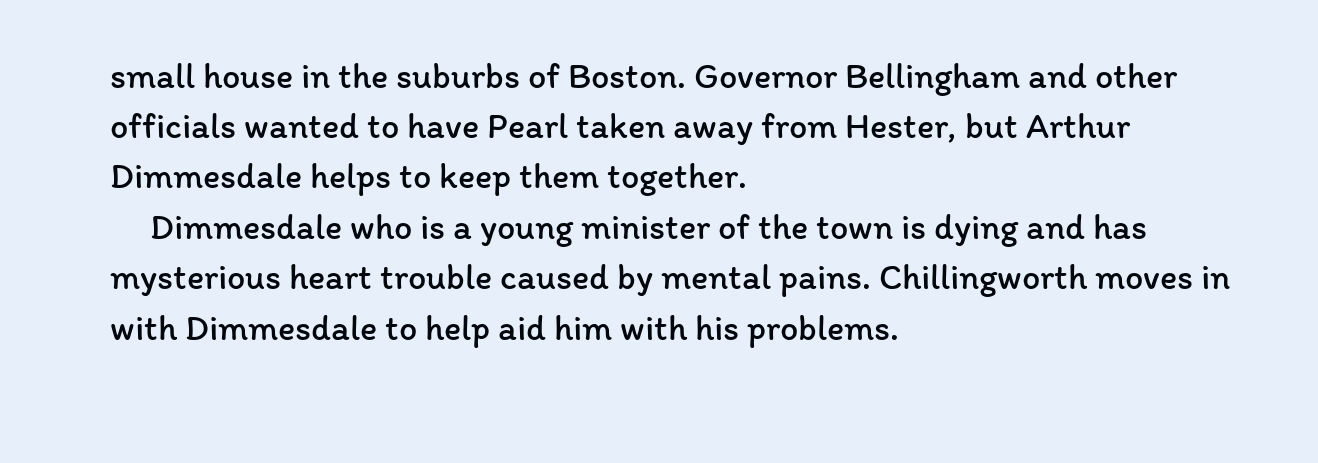small house in the suburbs of Boston. Governor Bellingham and other officials wanted to have Pearl taken away from Hester, but Arthur Dimmesdale helps to keep them together.
     Dimmesdale who is a young minister of the town is dying and has mysterious heart trouble caused by mental pains. Chillingworth moves in with Dimmesdale to help aid him with his problems.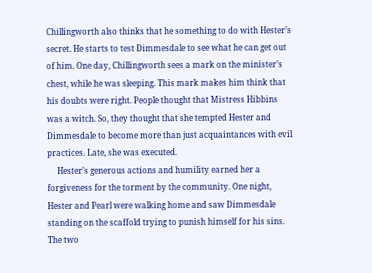Chillingworth also thinks that he something to do with Hester’s secret. He starts to test Dimmesdale to see what he can get out of him. One day, Chillingworth sees a mark on the minister’s chest, while he was sleeping. This mark makes him think that his doubts were right. People thought that Mistress Hibbins was a witch. So, they thought that she tempted Hester and Dimmesdale to become more than just acquaintances with evil practices. Late, she was executed.
     Hester’s generous actions and humility earned her a forgiveness for the torment by the community. One night, Hester and Pearl were walking home and saw Dimmesdale standing on the scaffold trying to punish himself for his sins. The two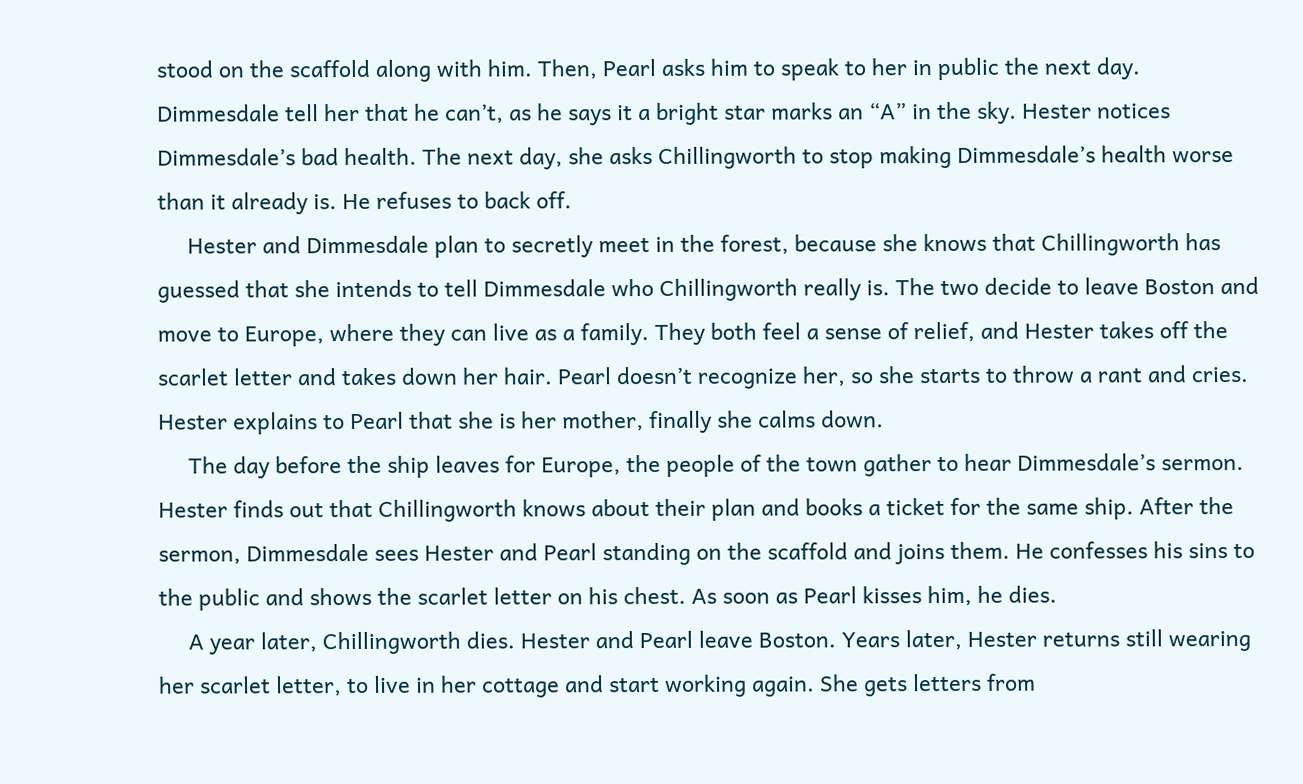stood on the scaffold along with him. Then, Pearl asks him to speak to her in public the next day. Dimmesdale tell her that he can’t, as he says it a bright star marks an “A” in the sky. Hester notices Dimmesdale’s bad health. The next day, she asks Chillingworth to stop making Dimmesdale’s health worse than it already is. He refuses to back off.
     Hester and Dimmesdale plan to secretly meet in the forest, because she knows that Chillingworth has guessed that she intends to tell Dimmesdale who Chillingworth really is. The two decide to leave Boston and move to Europe, where they can live as a family. They both feel a sense of relief, and Hester takes off the scarlet letter and takes down her hair. Pearl doesn’t recognize her, so she starts to throw a rant and cries. Hester explains to Pearl that she is her mother, finally she calms down.
     The day before the ship leaves for Europe, the people of the town gather to hear Dimmesdale’s sermon. Hester finds out that Chillingworth knows about their plan and books a ticket for the same ship. After the sermon, Dimmesdale sees Hester and Pearl standing on the scaffold and joins them. He confesses his sins to the public and shows the scarlet letter on his chest. As soon as Pearl kisses him, he dies.
     A year later, Chillingworth dies. Hester and Pearl leave Boston. Years later, Hester returns still wearing her scarlet letter, to live in her cottage and start working again. She gets letters from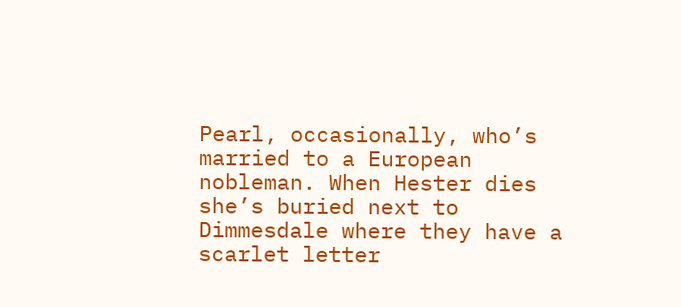Pearl, occasionally, who’s married to a European nobleman. When Hester dies she’s buried next to Dimmesdale where they have a scarlet letter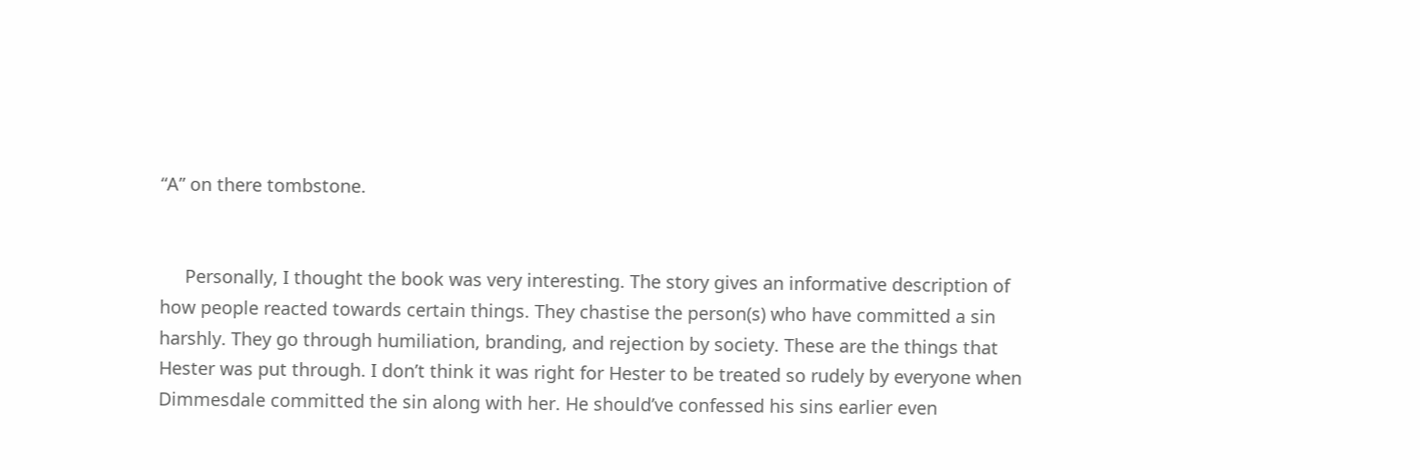“A” on there tombstone.


     Personally, I thought the book was very interesting. The story gives an informative description of how people reacted towards certain things. They chastise the person(s) who have committed a sin harshly. They go through humiliation, branding, and rejection by society. These are the things that Hester was put through. I don’t think it was right for Hester to be treated so rudely by everyone when Dimmesdale committed the sin along with her. He should’ve confessed his sins earlier even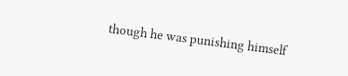though he was punishing himself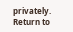privately.
Return to